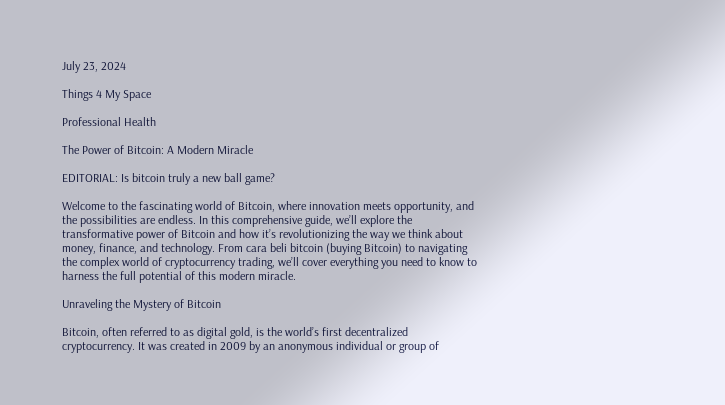July 23, 2024

Things 4 My Space

Professional Health

The Power of Bitcoin: A Modern Miracle

EDITORIAL: Is bitcoin truly a new ball game?

Welcome to the fascinating world of Bitcoin, where innovation meets opportunity, and the possibilities are endless. In this comprehensive guide, we’ll explore the transformative power of Bitcoin and how it’s revolutionizing the way we think about money, finance, and technology. From cara beli bitcoin (buying Bitcoin) to navigating the complex world of cryptocurrency trading, we’ll cover everything you need to know to harness the full potential of this modern miracle.

Unraveling the Mystery of Bitcoin

Bitcoin, often referred to as digital gold, is the world’s first decentralized cryptocurrency. It was created in 2009 by an anonymous individual or group of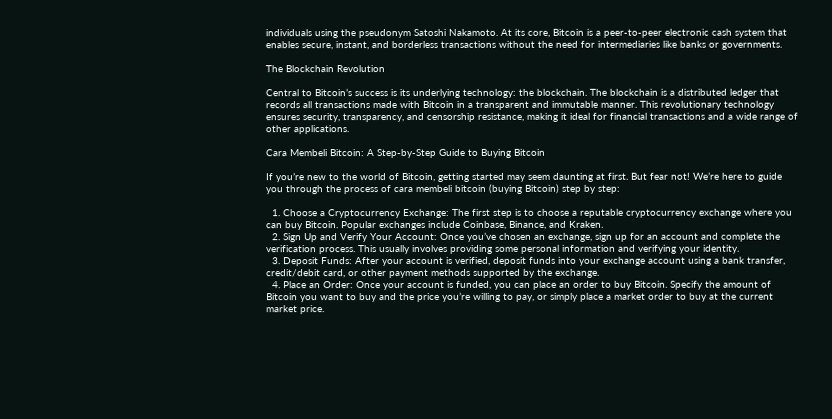individuals using the pseudonym Satoshi Nakamoto. At its core, Bitcoin is a peer-to-peer electronic cash system that enables secure, instant, and borderless transactions without the need for intermediaries like banks or governments.

The Blockchain Revolution

Central to Bitcoin’s success is its underlying technology: the blockchain. The blockchain is a distributed ledger that records all transactions made with Bitcoin in a transparent and immutable manner. This revolutionary technology ensures security, transparency, and censorship resistance, making it ideal for financial transactions and a wide range of other applications.

Cara Membeli Bitcoin: A Step-by-Step Guide to Buying Bitcoin

If you’re new to the world of Bitcoin, getting started may seem daunting at first. But fear not! We’re here to guide you through the process of cara membeli bitcoin (buying Bitcoin) step by step:

  1. Choose a Cryptocurrency Exchange: The first step is to choose a reputable cryptocurrency exchange where you can buy Bitcoin. Popular exchanges include Coinbase, Binance, and Kraken.
  2. Sign Up and Verify Your Account: Once you’ve chosen an exchange, sign up for an account and complete the verification process. This usually involves providing some personal information and verifying your identity.
  3. Deposit Funds: After your account is verified, deposit funds into your exchange account using a bank transfer, credit/debit card, or other payment methods supported by the exchange.
  4. Place an Order: Once your account is funded, you can place an order to buy Bitcoin. Specify the amount of Bitcoin you want to buy and the price you’re willing to pay, or simply place a market order to buy at the current market price.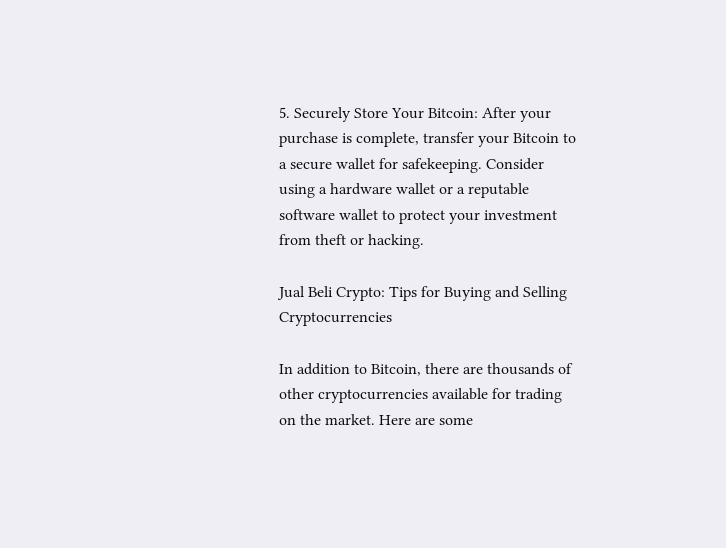5. Securely Store Your Bitcoin: After your purchase is complete, transfer your Bitcoin to a secure wallet for safekeeping. Consider using a hardware wallet or a reputable software wallet to protect your investment from theft or hacking.

Jual Beli Crypto: Tips for Buying and Selling Cryptocurrencies

In addition to Bitcoin, there are thousands of other cryptocurrencies available for trading on the market. Here are some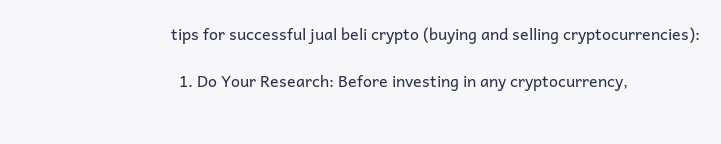tips for successful jual beli crypto (buying and selling cryptocurrencies):

  1. Do Your Research: Before investing in any cryptocurrency,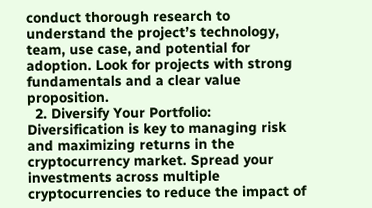conduct thorough research to understand the project’s technology, team, use case, and potential for adoption. Look for projects with strong fundamentals and a clear value proposition.
  2. Diversify Your Portfolio: Diversification is key to managing risk and maximizing returns in the cryptocurrency market. Spread your investments across multiple cryptocurrencies to reduce the impact of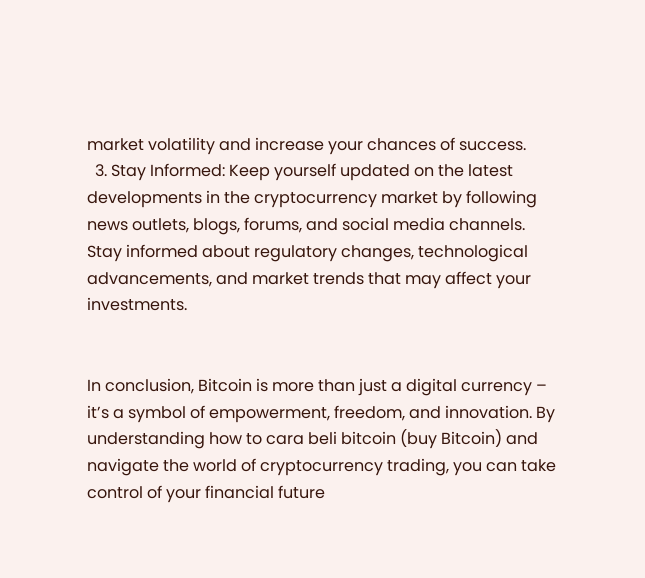market volatility and increase your chances of success.
  3. Stay Informed: Keep yourself updated on the latest developments in the cryptocurrency market by following news outlets, blogs, forums, and social media channels. Stay informed about regulatory changes, technological advancements, and market trends that may affect your investments.


In conclusion, Bitcoin is more than just a digital currency – it’s a symbol of empowerment, freedom, and innovation. By understanding how to cara beli bitcoin (buy Bitcoin) and navigate the world of cryptocurrency trading, you can take control of your financial future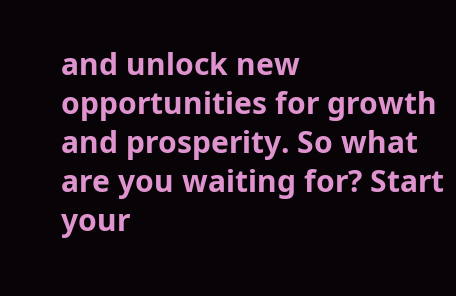and unlock new opportunities for growth and prosperity. So what are you waiting for? Start your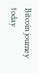Bitcoin journey today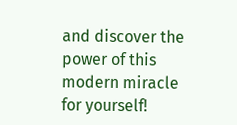and discover the power of this modern miracle for yourself!